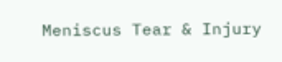Meniscus Tear & Injury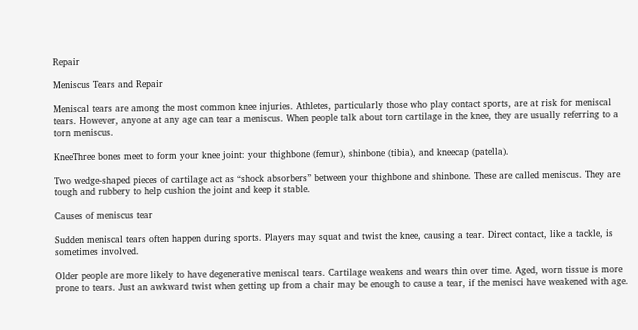Repair

Meniscus Tears and Repair

Meniscal tears are among the most common knee injuries. Athletes, particularly those who play contact sports, are at risk for meniscal tears. However, anyone at any age can tear a meniscus. When people talk about torn cartilage in the knee, they are usually referring to a torn meniscus.

KneeThree bones meet to form your knee joint: your thighbone (femur), shinbone (tibia), and kneecap (patella).

Two wedge-shaped pieces of cartilage act as “shock absorbers” between your thighbone and shinbone. These are called meniscus. They are tough and rubbery to help cushion the joint and keep it stable.

Causes of meniscus tear

Sudden meniscal tears often happen during sports. Players may squat and twist the knee, causing a tear. Direct contact, like a tackle, is sometimes involved.

Older people are more likely to have degenerative meniscal tears. Cartilage weakens and wears thin over time. Aged, worn tissue is more prone to tears. Just an awkward twist when getting up from a chair may be enough to cause a tear, if the menisci have weakened with age.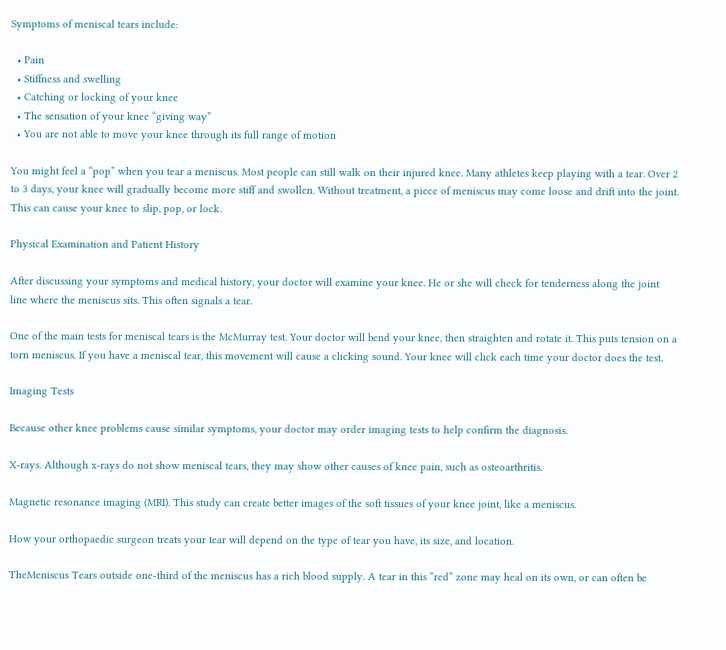Symptoms of meniscal tears include:

  • Pain
  • Stiffness and swelling
  • Catching or locking of your knee
  • The sensation of your knee “giving way”
  • You are not able to move your knee through its full range of motion

You might feel a “pop” when you tear a meniscus. Most people can still walk on their injured knee. Many athletes keep playing with a tear. Over 2 to 3 days, your knee will gradually become more stiff and swollen. Without treatment, a piece of meniscus may come loose and drift into the joint. This can cause your knee to slip, pop, or lock.

Physical Examination and Patient History

After discussing your symptoms and medical history, your doctor will examine your knee. He or she will check for tenderness along the joint line where the meniscus sits. This often signals a tear.

One of the main tests for meniscal tears is the McMurray test. Your doctor will bend your knee, then straighten and rotate it. This puts tension on a torn meniscus. If you have a meniscal tear, this movement will cause a clicking sound. Your knee will click each time your doctor does the test.

Imaging Tests

Because other knee problems cause similar symptoms, your doctor may order imaging tests to help confirm the diagnosis.

X-rays. Although x-rays do not show meniscal tears, they may show other causes of knee pain, such as osteoarthritis.

Magnetic resonance imaging (MRI). This study can create better images of the soft tissues of your knee joint, like a meniscus.

How your orthopaedic surgeon treats your tear will depend on the type of tear you have, its size, and location.

TheMeniscus Tears outside one-third of the meniscus has a rich blood supply. A tear in this “red” zone may heal on its own, or can often be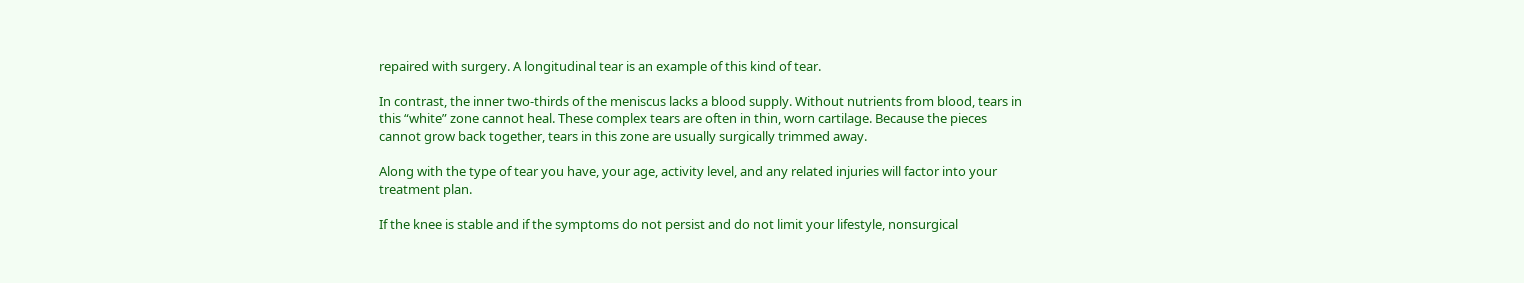repaired with surgery. A longitudinal tear is an example of this kind of tear.

In contrast, the inner two-thirds of the meniscus lacks a blood supply. Without nutrients from blood, tears in this “white” zone cannot heal. These complex tears are often in thin, worn cartilage. Because the pieces cannot grow back together, tears in this zone are usually surgically trimmed away.

Along with the type of tear you have, your age, activity level, and any related injuries will factor into your treatment plan.

If the knee is stable and if the symptoms do not persist and do not limit your lifestyle, nonsurgical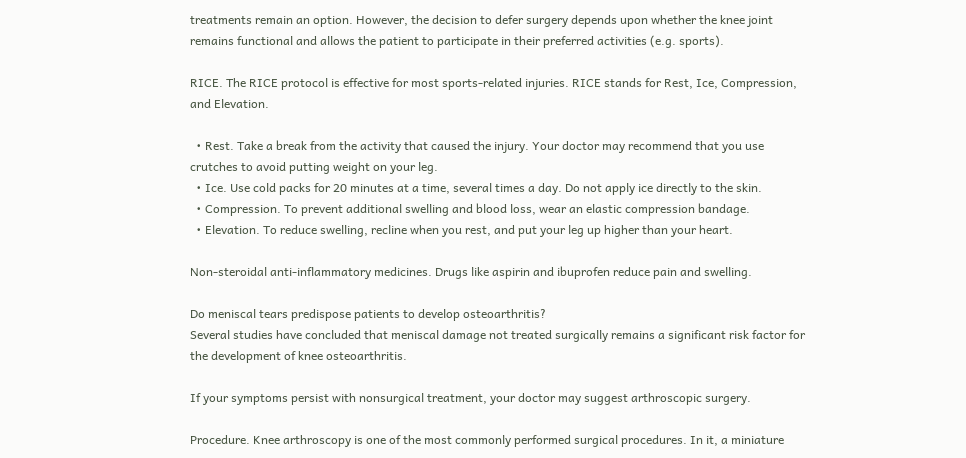treatments remain an option. However, the decision to defer surgery depends upon whether the knee joint remains functional and allows the patient to participate in their preferred activities (e.g. sports).

RICE. The RICE protocol is effective for most sports-related injuries. RICE stands for Rest, Ice, Compression, and Elevation.

  • Rest. Take a break from the activity that caused the injury. Your doctor may recommend that you use crutches to avoid putting weight on your leg.
  • Ice. Use cold packs for 20 minutes at a time, several times a day. Do not apply ice directly to the skin.
  • Compression. To prevent additional swelling and blood loss, wear an elastic compression bandage.
  • Elevation. To reduce swelling, recline when you rest, and put your leg up higher than your heart.

Non-steroidal anti-inflammatory medicines. Drugs like aspirin and ibuprofen reduce pain and swelling.

Do meniscal tears predispose patients to develop osteoarthritis?
Several studies have concluded that meniscal damage not treated surgically remains a significant risk factor for the development of knee osteoarthritis.

If your symptoms persist with nonsurgical treatment, your doctor may suggest arthroscopic surgery.

Procedure. Knee arthroscopy is one of the most commonly performed surgical procedures. In it, a miniature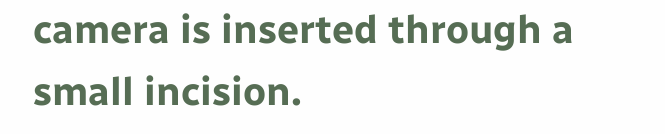camera is inserted through a small incision.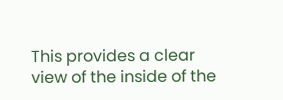This provides a clear view of the inside of the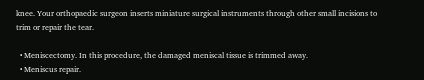knee. Your orthopaedic surgeon inserts miniature surgical instruments through other small incisions to trim or repair the tear.

  • Meniscectomy. In this procedure, the damaged meniscal tissue is trimmed away.
  • Meniscus repair.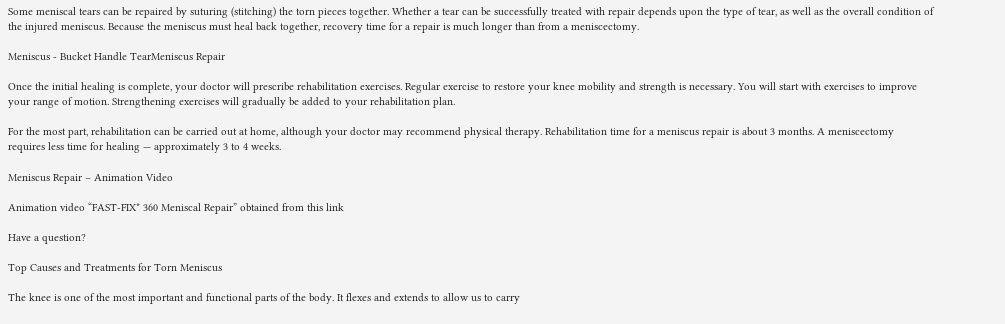Some meniscal tears can be repaired by suturing (stitching) the torn pieces together. Whether a tear can be successfully treated with repair depends upon the type of tear, as well as the overall condition of the injured meniscus. Because the meniscus must heal back together, recovery time for a repair is much longer than from a meniscectomy.

Meniscus - Bucket Handle TearMeniscus Repair

Once the initial healing is complete, your doctor will prescribe rehabilitation exercises. Regular exercise to restore your knee mobility and strength is necessary. You will start with exercises to improve your range of motion. Strengthening exercises will gradually be added to your rehabilitation plan.

For the most part, rehabilitation can be carried out at home, although your doctor may recommend physical therapy. Rehabilitation time for a meniscus repair is about 3 months. A meniscectomy requires less time for healing — approximately 3 to 4 weeks.

Meniscus Repair – Animation Video

Animation video “FAST-FIX* 360 Meniscal Repair” obtained from this link

Have a question?

Top Causes and Treatments for Torn Meniscus

The knee is one of the most important and functional parts of the body. It flexes and extends to allow us to carry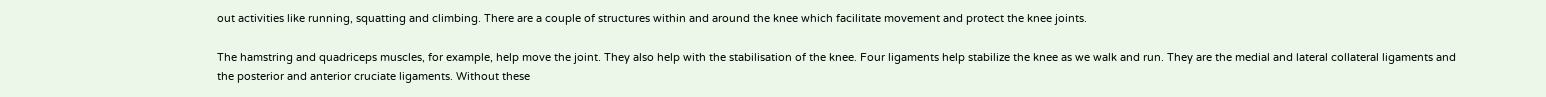out activities like running, squatting and climbing. There are a couple of structures within and around the knee which facilitate movement and protect the knee joints.

The hamstring and quadriceps muscles, for example, help move the joint. They also help with the stabilisation of the knee. Four ligaments help stabilize the knee as we walk and run. They are the medial and lateral collateral ligaments and the posterior and anterior cruciate ligaments. Without these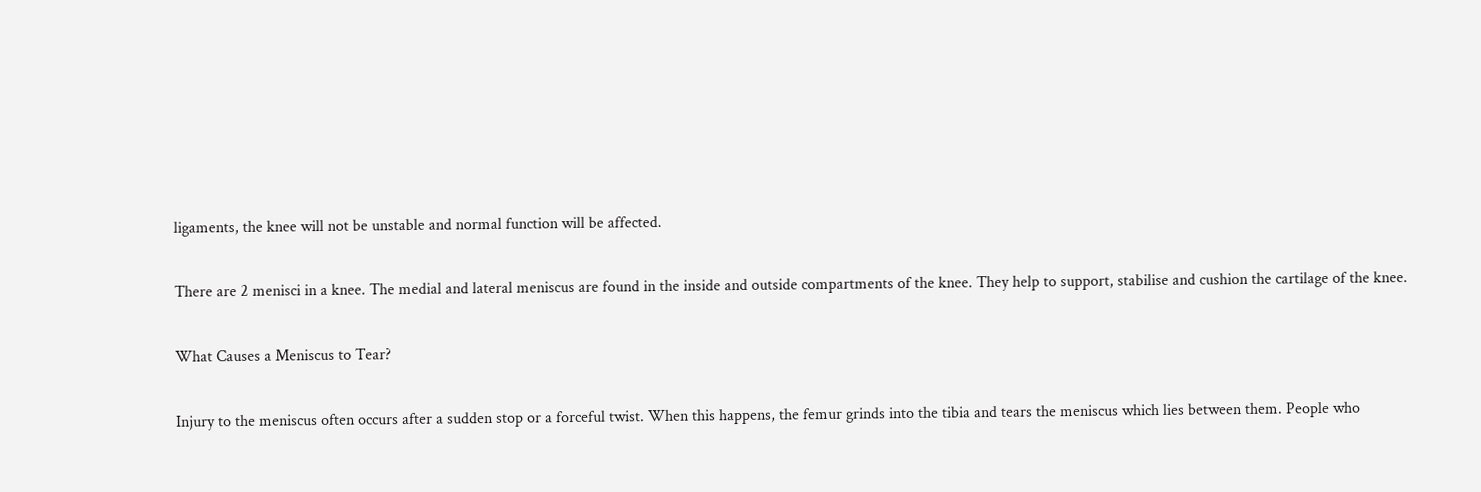ligaments, the knee will not be unstable and normal function will be affected.

There are 2 menisci in a knee. The medial and lateral meniscus are found in the inside and outside compartments of the knee. They help to support, stabilise and cushion the cartilage of the knee.

What Causes a Meniscus to Tear?

Injury to the meniscus often occurs after a sudden stop or a forceful twist. When this happens, the femur grinds into the tibia and tears the meniscus which lies between them. People who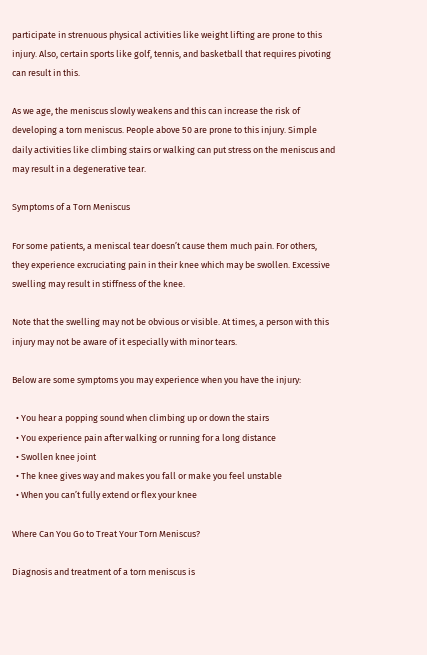participate in strenuous physical activities like weight lifting are prone to this injury. Also, certain sports like golf, tennis, and basketball that requires pivoting can result in this.

As we age, the meniscus slowly weakens and this can increase the risk of developing a torn meniscus. People above 50 are prone to this injury. Simple daily activities like climbing stairs or walking can put stress on the meniscus and may result in a degenerative tear.

Symptoms of a Torn Meniscus

For some patients, a meniscal tear doesn’t cause them much pain. For others, they experience excruciating pain in their knee which may be swollen. Excessive swelling may result in stiffness of the knee.

Note that the swelling may not be obvious or visible. At times, a person with this injury may not be aware of it especially with minor tears.

Below are some symptoms you may experience when you have the injury:

  • You hear a popping sound when climbing up or down the stairs
  • You experience pain after walking or running for a long distance
  • Swollen knee joint
  • The knee gives way and makes you fall or make you feel unstable
  • When you can’t fully extend or flex your knee

Where Can You Go to Treat Your Torn Meniscus?

Diagnosis and treatment of a torn meniscus is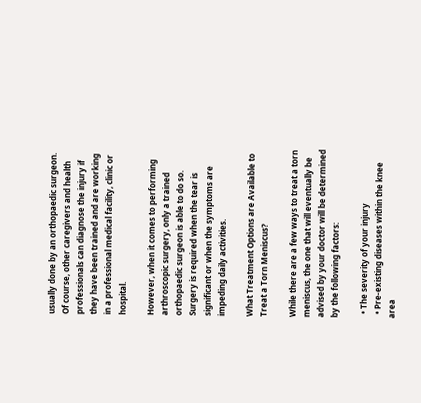usually done by an orthopaedic surgeon. Of course, other caregivers and health professionals can diagnose the injury if they have been trained and are working in a professional medical facility, clinic or hospital.

However, when it comes to performing arthroscopic surgery, only a trained orthopaedic surgeon is able to do so. Surgery is required when the tear is significant or when the symptoms are impeding daily activities.

What Treatment Options are Available to Treat a Torn Meniscus?

While there are a few ways to treat a torn meniscus, the one that will eventually be advised by your doctor will be determined by the following factors:

  • The severity of your injury
  • Pre-existing diseases within the knee area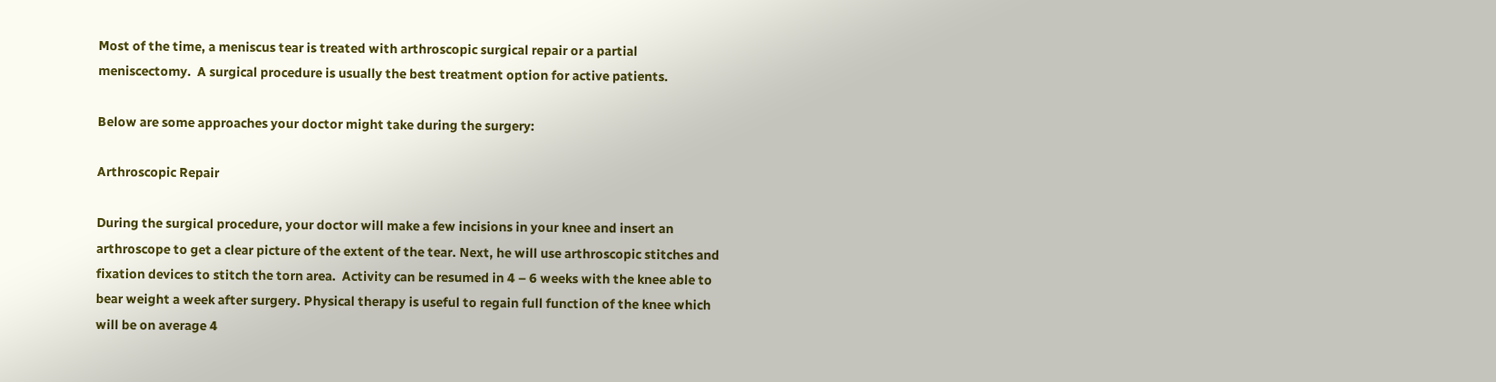Most of the time, a meniscus tear is treated with arthroscopic surgical repair or a partial meniscectomy.  A surgical procedure is usually the best treatment option for active patients.

Below are some approaches your doctor might take during the surgery:

Arthroscopic Repair

During the surgical procedure, your doctor will make a few incisions in your knee and insert an arthroscope to get a clear picture of the extent of the tear. Next, he will use arthroscopic stitches and fixation devices to stitch the torn area.  Activity can be resumed in 4 – 6 weeks with the knee able to bear weight a week after surgery. Physical therapy is useful to regain full function of the knee which will be on average 4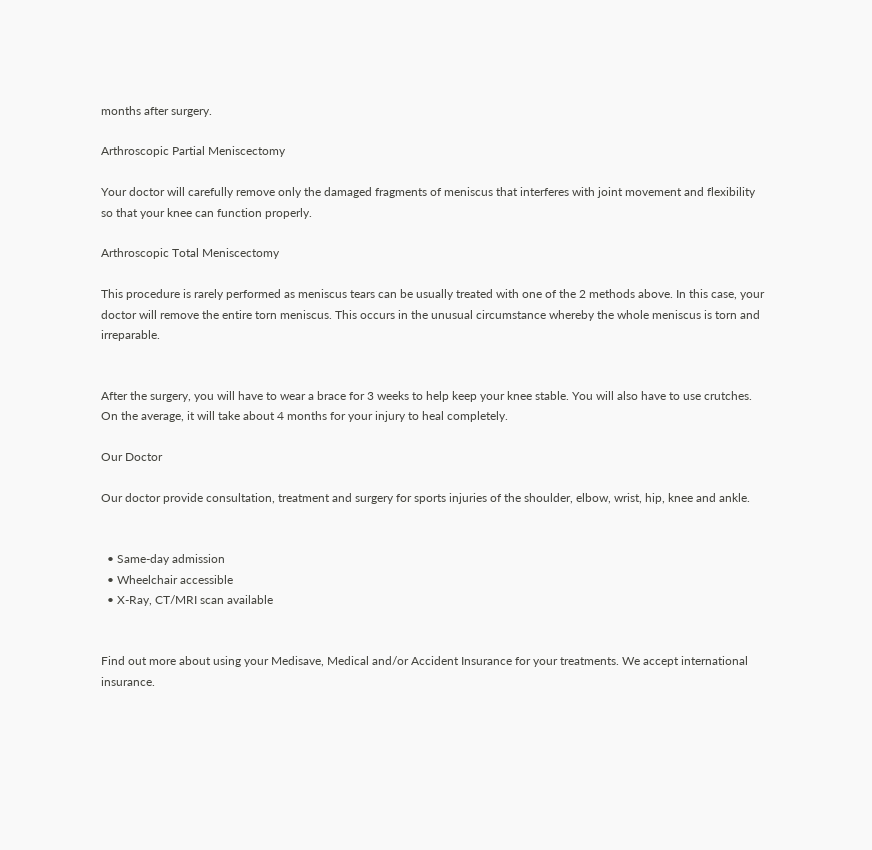months after surgery.

Arthroscopic Partial Meniscectomy

Your doctor will carefully remove only the damaged fragments of meniscus that interferes with joint movement and flexibility so that your knee can function properly.

Arthroscopic Total Meniscectomy

This procedure is rarely performed as meniscus tears can be usually treated with one of the 2 methods above. In this case, your doctor will remove the entire torn meniscus. This occurs in the unusual circumstance whereby the whole meniscus is torn and irreparable.


After the surgery, you will have to wear a brace for 3 weeks to help keep your knee stable. You will also have to use crutches. On the average, it will take about 4 months for your injury to heal completely.

Our Doctor

Our doctor provide consultation, treatment and surgery for sports injuries of the shoulder, elbow, wrist, hip, knee and ankle.


  • Same-day admission
  • Wheelchair accessible
  • X-Ray, CT/MRI scan available


Find out more about using your Medisave, Medical and/or Accident Insurance for your treatments. We accept international insurance.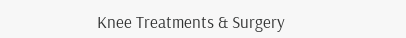Knee Treatments & Surgery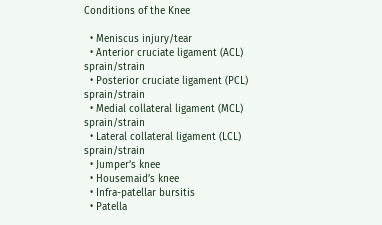Conditions of the Knee

  • Meniscus injury/tear
  • Anterior cruciate ligament (ACL) sprain/strain
  • Posterior cruciate ligament (PCL) sprain/strain
  • Medial collateral ligament (MCL) sprain/strain
  • Lateral collateral ligament (LCL) sprain/strain
  • Jumper’s knee
  • Housemaid’s knee
  • Infra-patellar bursitis
  • Patella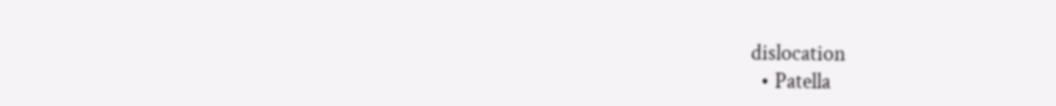dislocation
  • Patella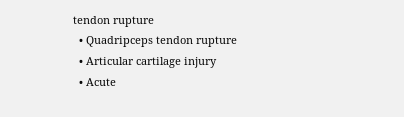tendon rupture
  • Quadripceps tendon rupture
  • Articular cartilage injury
  • Acute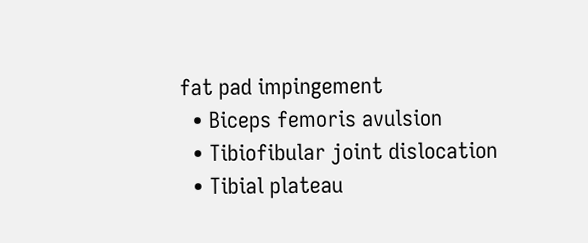fat pad impingement
  • Biceps femoris avulsion
  • Tibiofibular joint dislocation
  • Tibial plateau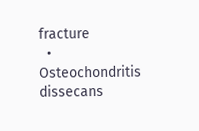fracture
  • Osteochondritis dissecans